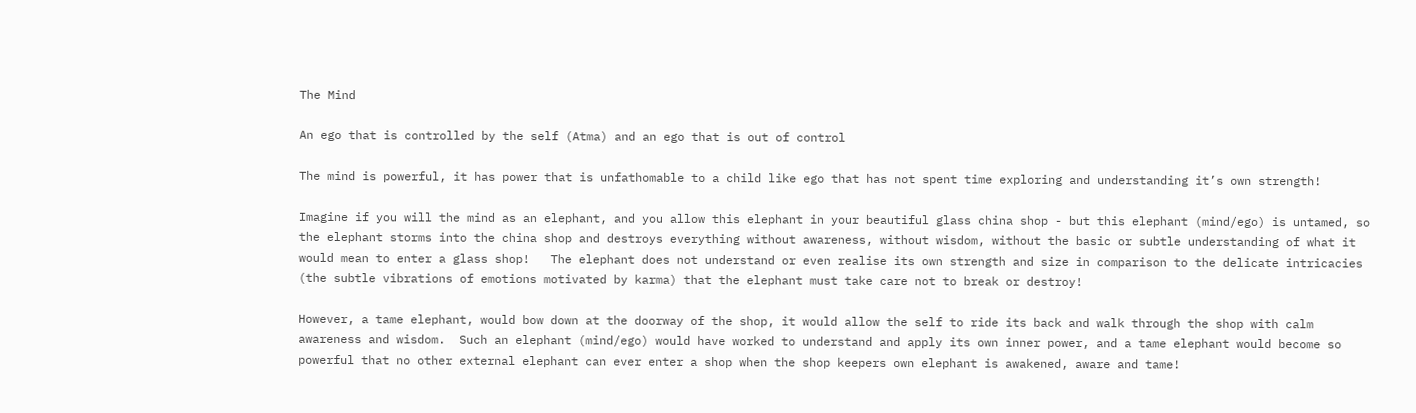The Mind

An ego that is controlled by the self (Atma) and an ego that is out of control

The mind is powerful, it has power that is unfathomable to a child like ego that has not spent time exploring and understanding it’s own strength!

Imagine if you will the mind as an elephant, and you allow this elephant in your beautiful glass china shop - but this elephant (mind/ego) is untamed, so the elephant storms into the china shop and destroys everything without awareness, without wisdom, without the basic or subtle understanding of what it would mean to enter a glass shop!   The elephant does not understand or even realise its own strength and size in comparison to the delicate intricacies (the subtle vibrations of emotions motivated by karma) that the elephant must take care not to break or destroy!

However, a tame elephant, would bow down at the doorway of the shop, it would allow the self to ride its back and walk through the shop with calm awareness and wisdom.  Such an elephant (mind/ego) would have worked to understand and apply its own inner power, and a tame elephant would become so powerful that no other external elephant can ever enter a shop when the shop keepers own elephant is awakened, aware and tame!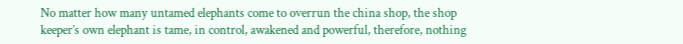No matter how many untamed elephants come to overrun the china shop, the shop keeper’s own elephant is tame, in control, awakened and powerful, therefore, nothing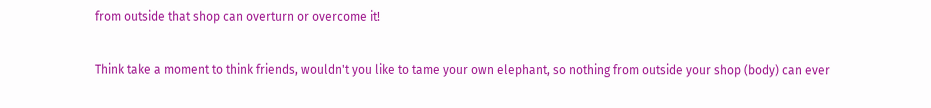from outside that shop can overturn or overcome it!

Think take a moment to think friends, wouldn't you like to tame your own elephant, so nothing from outside your shop (body) can ever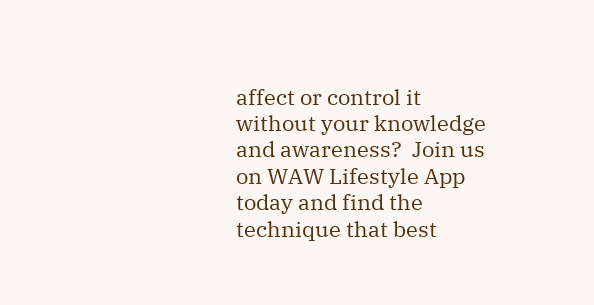affect or control it without your knowledge and awareness?  Join us on WAW Lifestyle App today and find the technique that best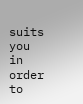suits you in order to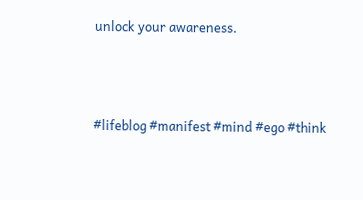unlock your awareness.




#lifeblog #manifest #mind #ego #think